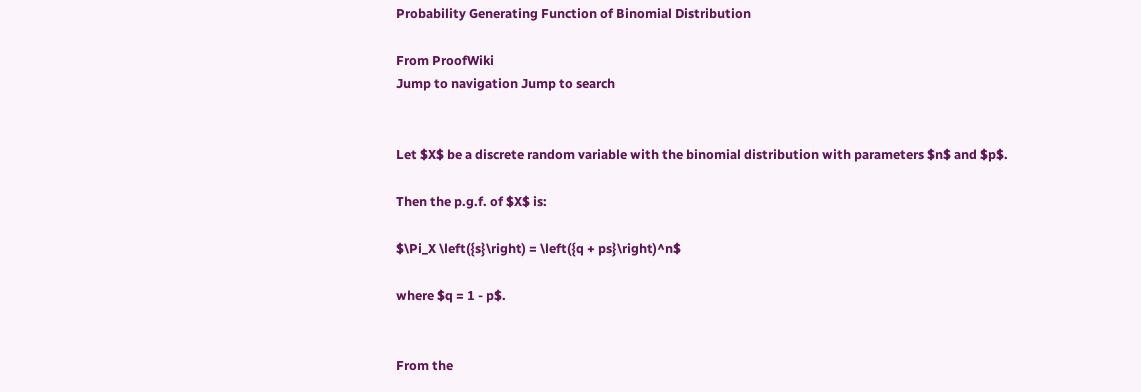Probability Generating Function of Binomial Distribution

From ProofWiki
Jump to navigation Jump to search


Let $X$ be a discrete random variable with the binomial distribution with parameters $n$ and $p$.

Then the p.g.f. of $X$ is:

$\Pi_X \left({s}\right) = \left({q + ps}\right)^n$

where $q = 1 - p$.


From the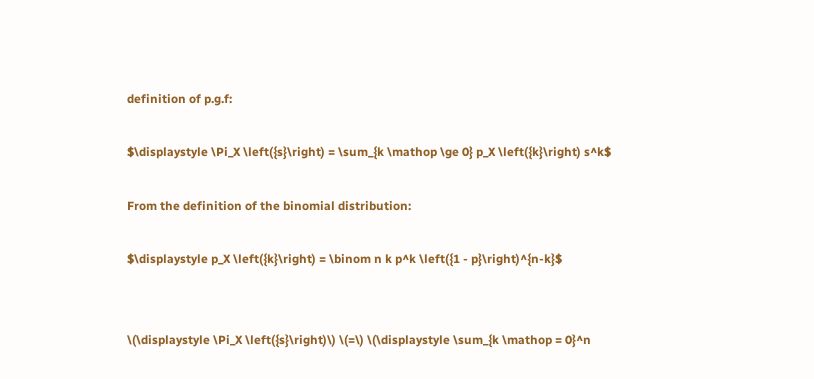definition of p.g.f:

$\displaystyle \Pi_X \left({s}\right) = \sum_{k \mathop \ge 0} p_X \left({k}\right) s^k$

From the definition of the binomial distribution:

$\displaystyle p_X \left({k}\right) = \binom n k p^k \left({1 - p}\right)^{n-k}$


\(\displaystyle \Pi_X \left({s}\right)\) \(=\) \(\displaystyle \sum_{k \mathop = 0}^n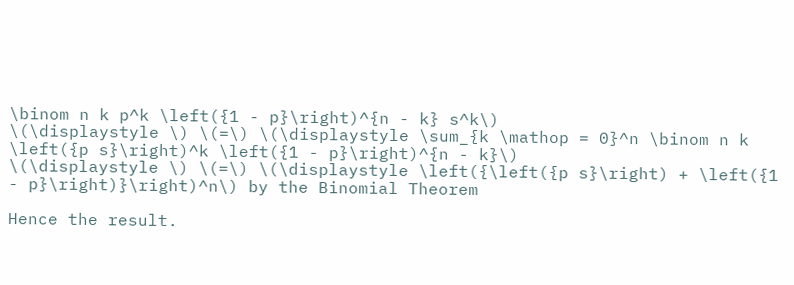\binom n k p^k \left({1 - p}\right)^{n - k} s^k\)
\(\displaystyle \) \(=\) \(\displaystyle \sum_{k \mathop = 0}^n \binom n k \left({p s}\right)^k \left({1 - p}\right)^{n - k}\)
\(\displaystyle \) \(=\) \(\displaystyle \left({\left({p s}\right) + \left({1 - p}\right)}\right)^n\) by the Binomial Theorem

Hence the result.